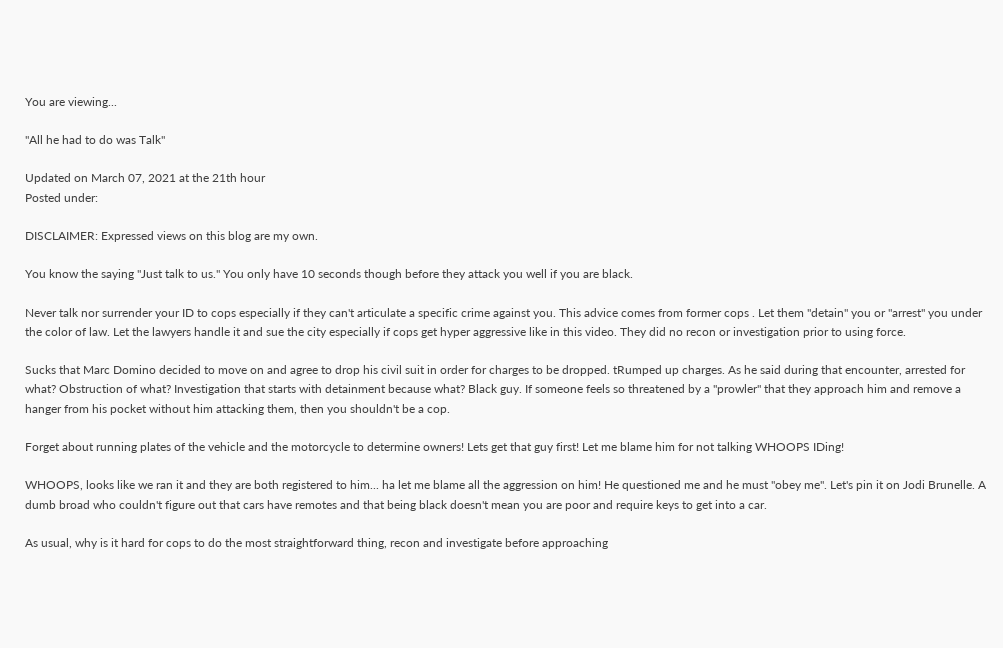You are viewing...

"All he had to do was Talk"

Updated on March 07, 2021 at the 21th hour
Posted under:

DISCLAIMER: Expressed views on this blog are my own.

You know the saying "Just talk to us." You only have 10 seconds though before they attack you well if you are black.

Never talk nor surrender your ID to cops especially if they can't articulate a specific crime against you. This advice comes from former cops . Let them "detain" you or "arrest" you under the color of law. Let the lawyers handle it and sue the city especially if cops get hyper aggressive like in this video. They did no recon or investigation prior to using force.

Sucks that Marc Domino decided to move on and agree to drop his civil suit in order for charges to be dropped. tRumped up charges. As he said during that encounter, arrested for what? Obstruction of what? Investigation that starts with detainment because what? Black guy. If someone feels so threatened by a "prowler" that they approach him and remove a hanger from his pocket without him attacking them, then you shouldn't be a cop.

Forget about running plates of the vehicle and the motorcycle to determine owners! Lets get that guy first! Let me blame him for not talking WHOOPS IDing!

WHOOPS, looks like we ran it and they are both registered to him... ha let me blame all the aggression on him! He questioned me and he must "obey me". Let's pin it on Jodi Brunelle. A dumb broad who couldn't figure out that cars have remotes and that being black doesn't mean you are poor and require keys to get into a car.

As usual, why is it hard for cops to do the most straightforward thing, recon and investigate before approaching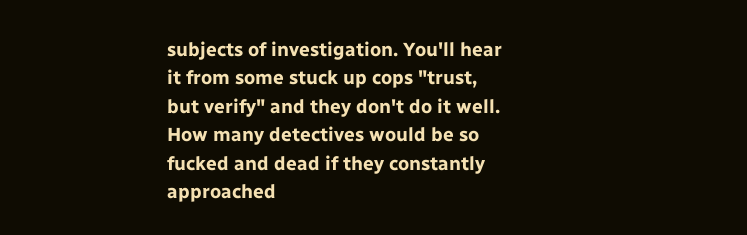subjects of investigation. You'll hear it from some stuck up cops "trust, but verify" and they don't do it well. How many detectives would be so fucked and dead if they constantly approached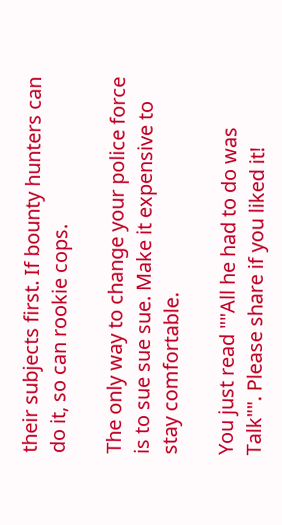their subjects first. If bounty hunters can do it, so can rookie cops.

The only way to change your police force is to sue sue sue. Make it expensive to stay comfortable.

You just read ""All he had to do was Talk"". Please share if you liked it!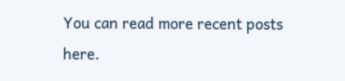You can read more recent posts here.